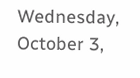Wednesday, October 3,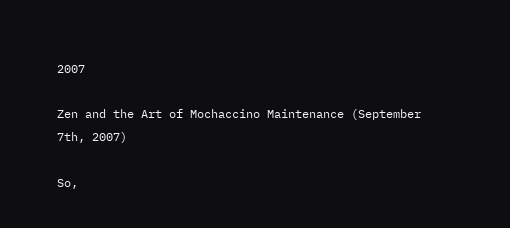2007

Zen and the Art of Mochaccino Maintenance (September 7th, 2007)

So,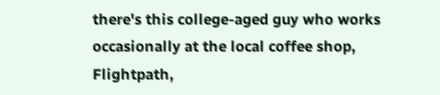there's this college-aged guy who works occasionally at the local coffee shop, Flightpath,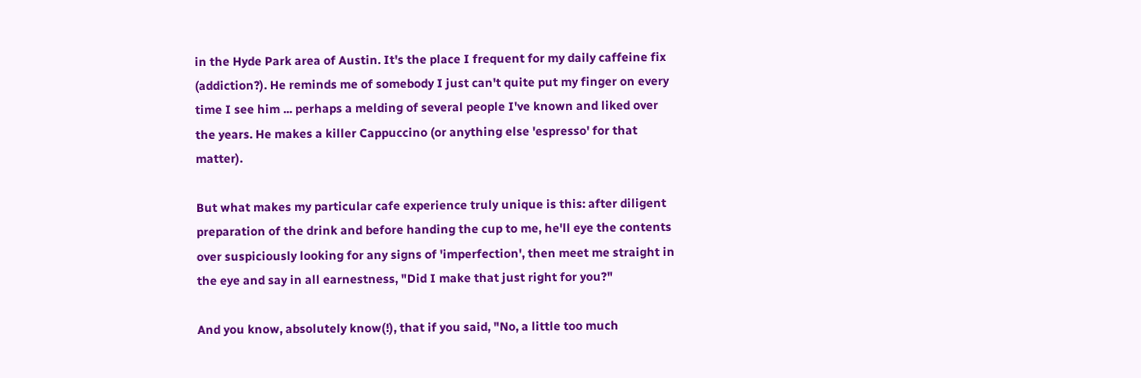in the Hyde Park area of Austin. It's the place I frequent for my daily caffeine fix (addiction?). He reminds me of somebody I just can't quite put my finger on every time I see him ... perhaps a melding of several people I've known and liked over the years. He makes a killer Cappuccino (or anything else 'espresso' for that matter).

But what makes my particular cafe experience truly unique is this: after diligent preparation of the drink and before handing the cup to me, he'll eye the contents over suspiciously looking for any signs of 'imperfection', then meet me straight in the eye and say in all earnestness, "Did I make that just right for you?"

And you know, absolutely know(!), that if you said, "No, a little too much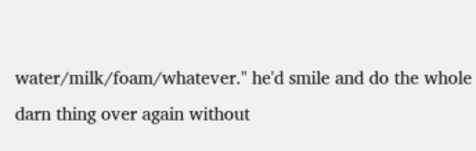water/milk/foam/whatever." he'd smile and do the whole darn thing over again without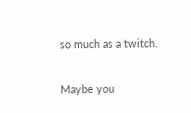so much as a twitch.

Maybe you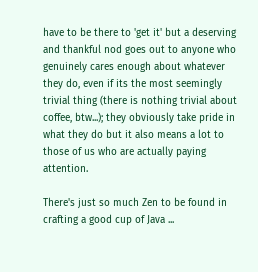have to be there to 'get it' but a deserving and thankful nod goes out to anyone who genuinely cares enough about whatever they do, even if its the most seemingly trivial thing (there is nothing trivial about coffee, btw...); they obviously take pride in what they do but it also means a lot to those of us who are actually paying attention.

There's just so much Zen to be found in crafting a good cup of Java ...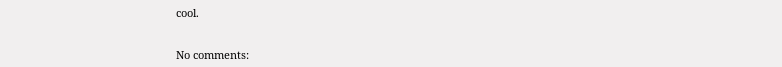cool.


No comments: